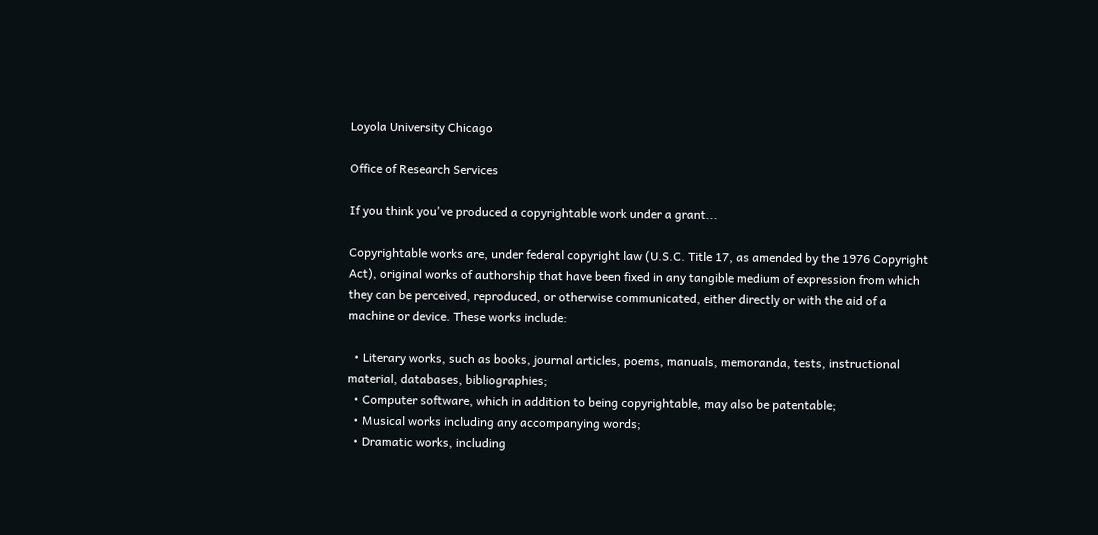Loyola University Chicago

Office of Research Services

If you think you've produced a copyrightable work under a grant...

Copyrightable works are, under federal copyright law (U.S.C. Title 17, as amended by the 1976 Copyright Act), original works of authorship that have been fixed in any tangible medium of expression from which they can be perceived, reproduced, or otherwise communicated, either directly or with the aid of a machine or device. These works include:

  • Literary works, such as books, journal articles, poems, manuals, memoranda, tests, instructional material, databases, bibliographies;
  • Computer software, which in addition to being copyrightable, may also be patentable;
  • Musical works including any accompanying words;
  • Dramatic works, including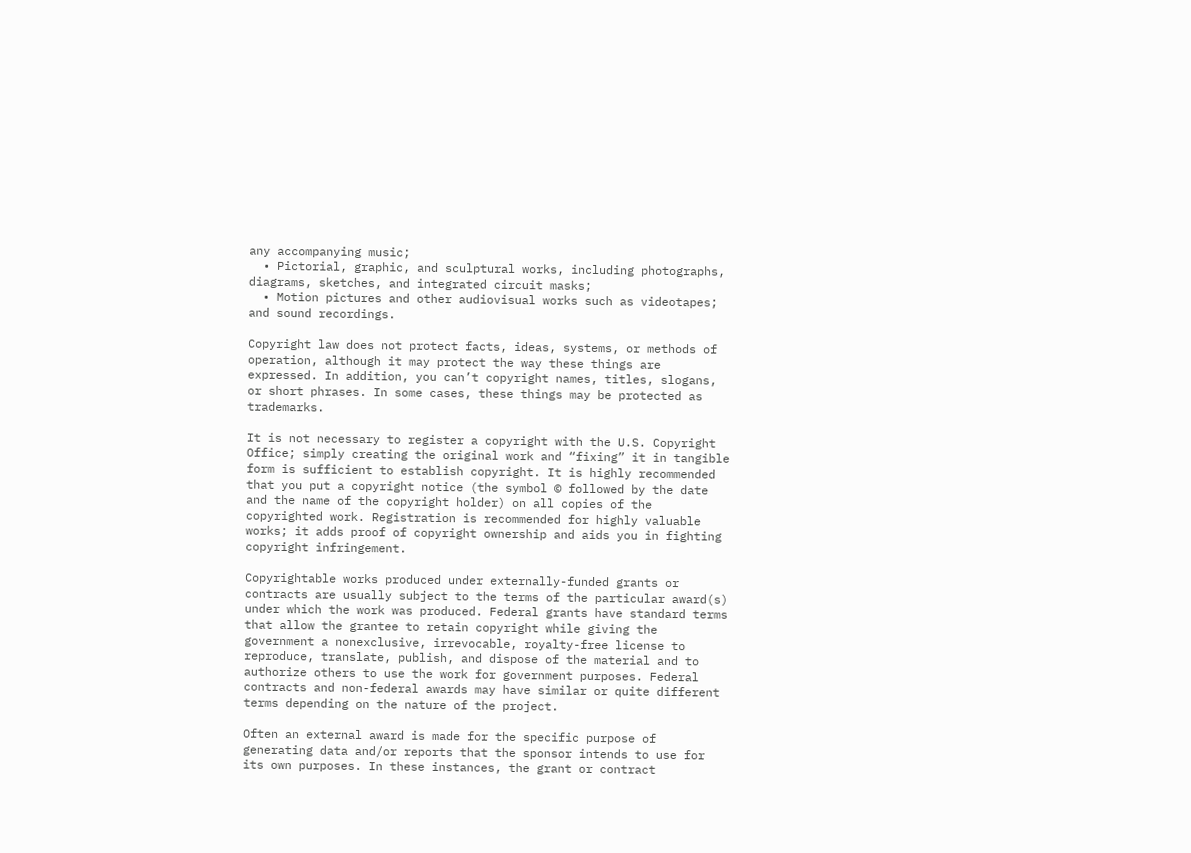any accompanying music;
  • Pictorial, graphic, and sculptural works, including photographs, diagrams, sketches, and integrated circuit masks;
  • Motion pictures and other audiovisual works such as videotapes; and sound recordings.

Copyright law does not protect facts, ideas, systems, or methods of operation, although it may protect the way these things are expressed. In addition, you can’t copyright names, titles, slogans, or short phrases. In some cases, these things may be protected as trademarks.

It is not necessary to register a copyright with the U.S. Copyright Office; simply creating the original work and “fixing” it in tangible form is sufficient to establish copyright. It is highly recommended that you put a copyright notice (the symbol © followed by the date and the name of the copyright holder) on all copies of the copyrighted work. Registration is recommended for highly valuable works; it adds proof of copyright ownership and aids you in fighting copyright infringement.

Copyrightable works produced under externally-funded grants or contracts are usually subject to the terms of the particular award(s) under which the work was produced. Federal grants have standard terms that allow the grantee to retain copyright while giving the government a nonexclusive, irrevocable, royalty-free license to reproduce, translate, publish, and dispose of the material and to authorize others to use the work for government purposes. Federal contracts and non-federal awards may have similar or quite different terms depending on the nature of the project.

Often an external award is made for the specific purpose of generating data and/or reports that the sponsor intends to use for its own purposes. In these instances, the grant or contract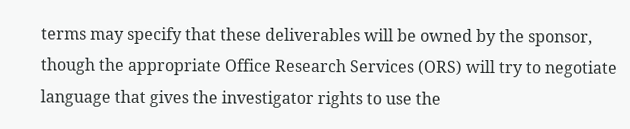terms may specify that these deliverables will be owned by the sponsor, though the appropriate Office Research Services (ORS) will try to negotiate language that gives the investigator rights to use the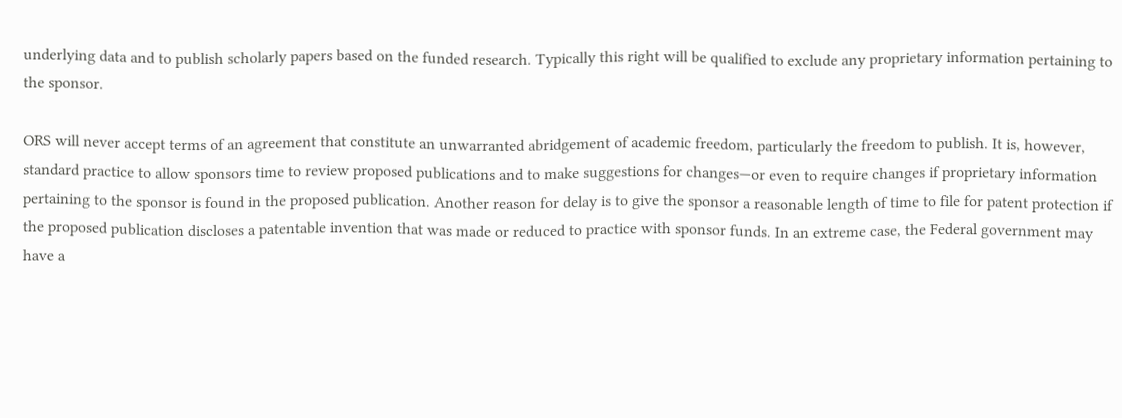underlying data and to publish scholarly papers based on the funded research. Typically this right will be qualified to exclude any proprietary information pertaining to the sponsor.

ORS will never accept terms of an agreement that constitute an unwarranted abridgement of academic freedom, particularly the freedom to publish. It is, however, standard practice to allow sponsors time to review proposed publications and to make suggestions for changes—or even to require changes if proprietary information pertaining to the sponsor is found in the proposed publication. Another reason for delay is to give the sponsor a reasonable length of time to file for patent protection if the proposed publication discloses a patentable invention that was made or reduced to practice with sponsor funds. In an extreme case, the Federal government may have a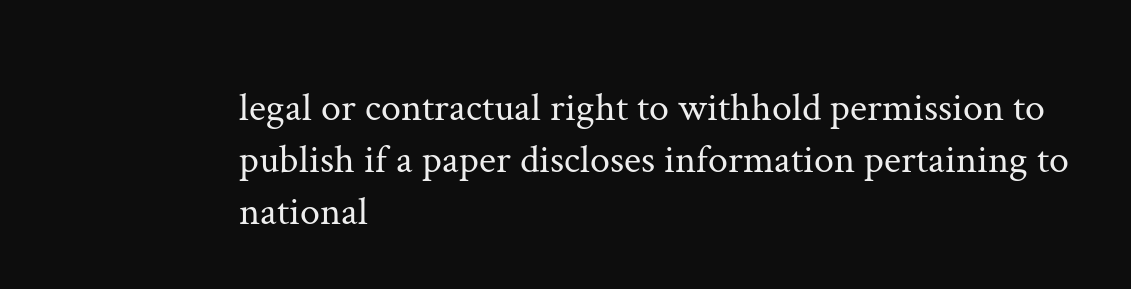legal or contractual right to withhold permission to publish if a paper discloses information pertaining to national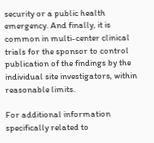security or a public health emergency. And finally, it is common in multi-center clinical trials for the sponsor to control publication of the findings by the individual site investigators, within reasonable limits.

For additional information specifically related to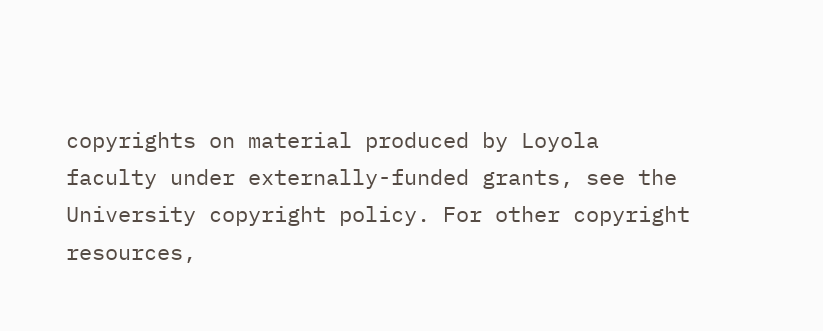copyrights on material produced by Loyola faculty under externally-funded grants, see the University copyright policy. For other copyright resources,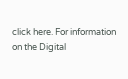click here. For information on the Digital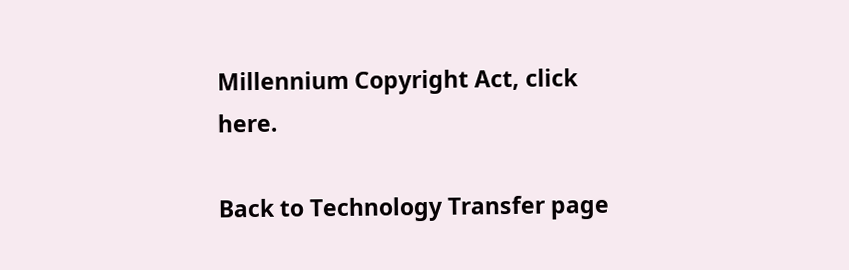Millennium Copyright Act, click here.

Back to Technology Transfer page